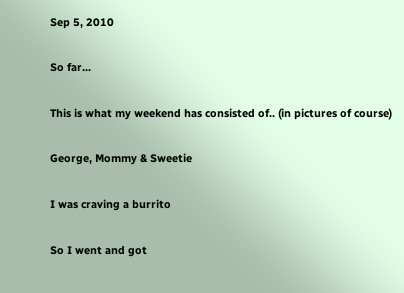Sep 5, 2010

So far...

This is what my weekend has consisted of.. (in pictures of course)

George, Mommy & Sweetie

I was craving a burrito

So I went and got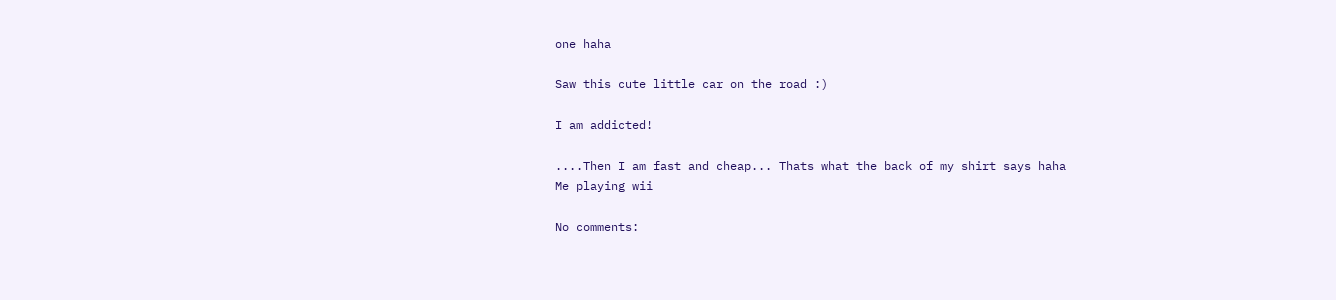one haha

Saw this cute little car on the road :)

I am addicted!

....Then I am fast and cheap... Thats what the back of my shirt says haha
Me playing wii

No comments: